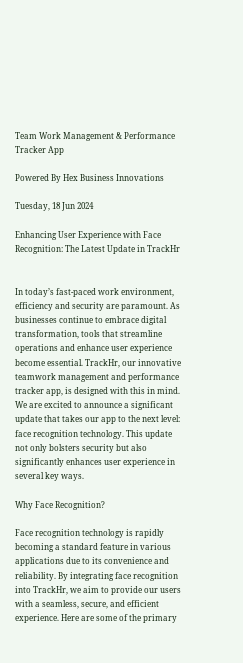Team Work Management & Performance Tracker App

Powered By Hex Business Innovations

Tuesday, 18 Jun 2024

Enhancing User Experience with Face Recognition: The Latest Update in TrackHr


In today’s fast-paced work environment, efficiency and security are paramount. As businesses continue to embrace digital transformation, tools that streamline operations and enhance user experience become essential. TrackHr, our innovative teamwork management and performance tracker app, is designed with this in mind. We are excited to announce a significant update that takes our app to the next level: face recognition technology. This update not only bolsters security but also significantly enhances user experience in several key ways.

Why Face Recognition?

Face recognition technology is rapidly becoming a standard feature in various applications due to its convenience and reliability. By integrating face recognition into TrackHr, we aim to provide our users with a seamless, secure, and efficient experience. Here are some of the primary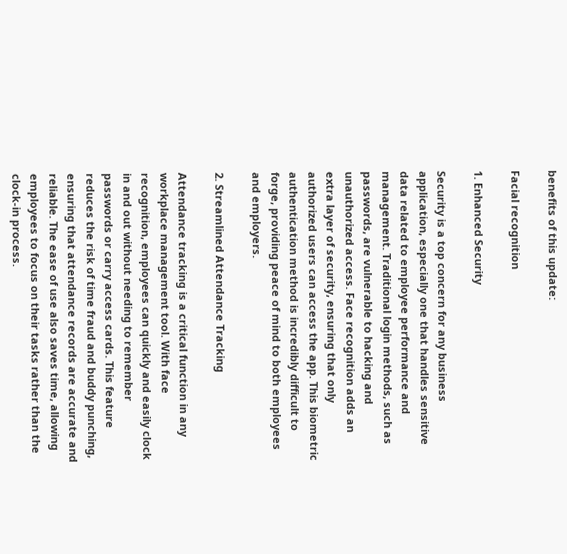benefits of this update:

Facial recognition

1. Enhanced Security

Security is a top concern for any business application, especially one that handles sensitive data related to employee performance and management. Traditional login methods, such as passwords, are vulnerable to hacking and unauthorized access. Face recognition adds an extra layer of security, ensuring that only authorized users can access the app. This biometric authentication method is incredibly difficult to forge, providing peace of mind to both employees and employers.

2. Streamlined Attendance Tracking

Attendance tracking is a critical function in any workplace management tool. With face recognition, employees can quickly and easily clock in and out without needing to remember passwords or carry access cards. This feature reduces the risk of time fraud and buddy punching, ensuring that attendance records are accurate and reliable. The ease of use also saves time, allowing employees to focus on their tasks rather than the clock-in process.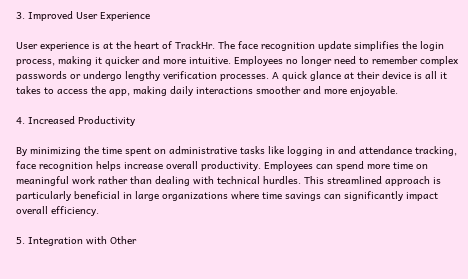3. Improved User Experience

User experience is at the heart of TrackHr. The face recognition update simplifies the login process, making it quicker and more intuitive. Employees no longer need to remember complex passwords or undergo lengthy verification processes. A quick glance at their device is all it takes to access the app, making daily interactions smoother and more enjoyable.

4. Increased Productivity

By minimizing the time spent on administrative tasks like logging in and attendance tracking, face recognition helps increase overall productivity. Employees can spend more time on meaningful work rather than dealing with technical hurdles. This streamlined approach is particularly beneficial in large organizations where time savings can significantly impact overall efficiency.

5. Integration with Other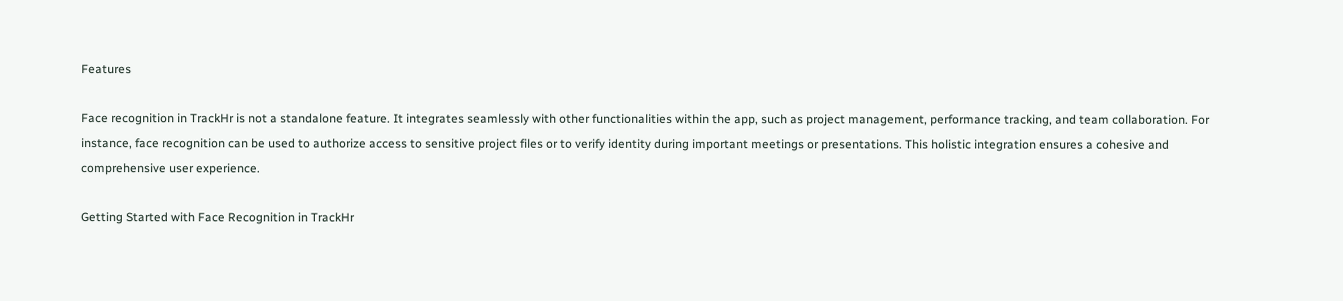Features

Face recognition in TrackHr is not a standalone feature. It integrates seamlessly with other functionalities within the app, such as project management, performance tracking, and team collaboration. For instance, face recognition can be used to authorize access to sensitive project files or to verify identity during important meetings or presentations. This holistic integration ensures a cohesive and comprehensive user experience.

Getting Started with Face Recognition in TrackHr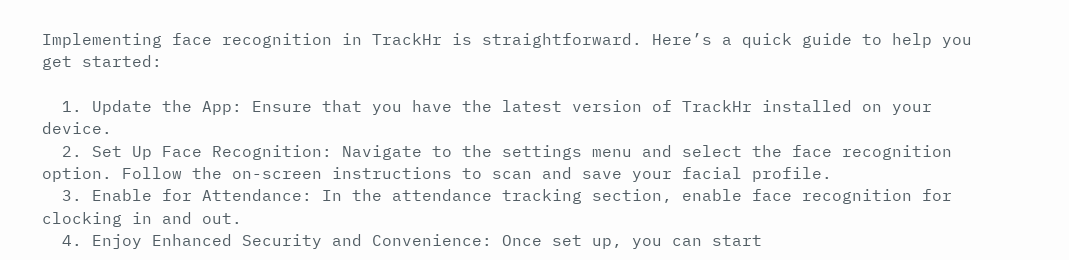Implementing face recognition in TrackHr is straightforward. Here’s a quick guide to help you get started:

  1. Update the App: Ensure that you have the latest version of TrackHr installed on your device.
  2. Set Up Face Recognition: Navigate to the settings menu and select the face recognition option. Follow the on-screen instructions to scan and save your facial profile.
  3. Enable for Attendance: In the attendance tracking section, enable face recognition for clocking in and out.
  4. Enjoy Enhanced Security and Convenience: Once set up, you can start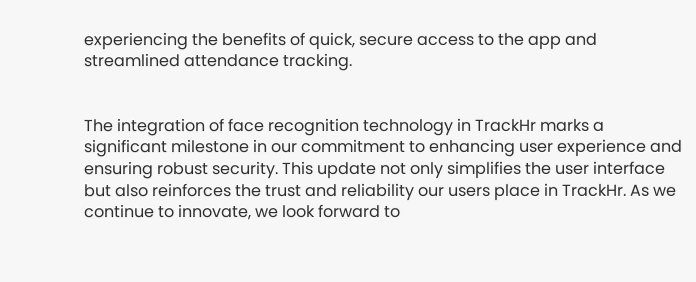experiencing the benefits of quick, secure access to the app and streamlined attendance tracking.


The integration of face recognition technology in TrackHr marks a significant milestone in our commitment to enhancing user experience and ensuring robust security. This update not only simplifies the user interface but also reinforces the trust and reliability our users place in TrackHr. As we continue to innovate, we look forward to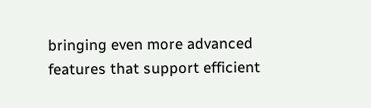bringing even more advanced features that support efficient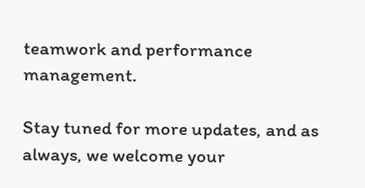teamwork and performance management.

Stay tuned for more updates, and as always, we welcome your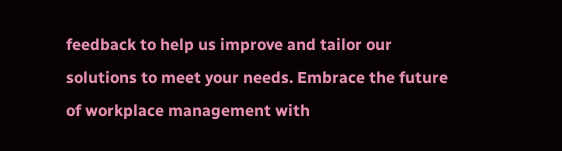feedback to help us improve and tailor our solutions to meet your needs. Embrace the future of workplace management with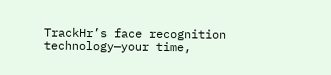TrackHr’s face recognition technology—your time,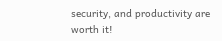security, and productivity are worth it!